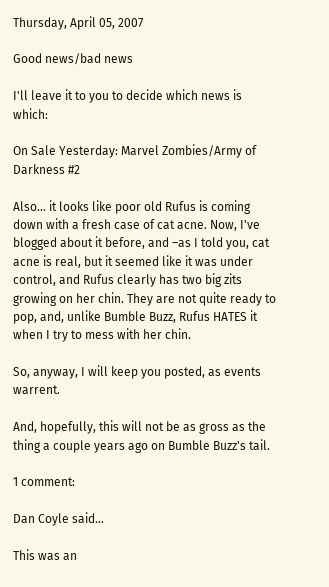Thursday, April 05, 2007

Good news/bad news

I'll leave it to you to decide which news is which:

On Sale Yesterday: Marvel Zombies/Army of Darkness #2

Also... it looks like poor old Rufus is coming down with a fresh case of cat acne. Now, I've blogged about it before, and –as I told you, cat acne is real, but it seemed like it was under control, and Rufus clearly has two big zits growing on her chin. They are not quite ready to pop, and, unlike Bumble Buzz, Rufus HATES it when I try to mess with her chin.

So, anyway, I will keep you posted, as events warrent.

And, hopefully, this will not be as gross as the thing a couple years ago on Bumble Buzz's tail.

1 comment:

Dan Coyle said...

This was an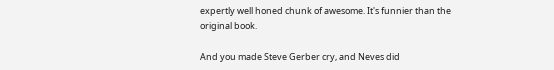expertly well honed chunk of awesome. It's funnier than the original book.

And you made Steve Gerber cry, and Neves did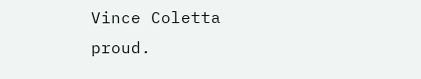Vince Coletta proud.